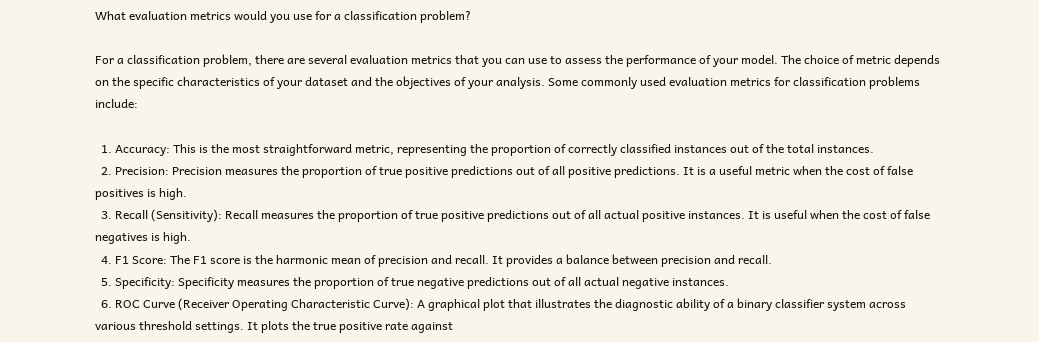What evaluation metrics would you use for a classification problem?

For a classification problem, there are several evaluation metrics that you can use to assess the performance of your model. The choice of metric depends on the specific characteristics of your dataset and the objectives of your analysis. Some commonly used evaluation metrics for classification problems include:

  1. Accuracy: This is the most straightforward metric, representing the proportion of correctly classified instances out of the total instances.
  2. Precision: Precision measures the proportion of true positive predictions out of all positive predictions. It is a useful metric when the cost of false positives is high.
  3. Recall (Sensitivity): Recall measures the proportion of true positive predictions out of all actual positive instances. It is useful when the cost of false negatives is high.
  4. F1 Score: The F1 score is the harmonic mean of precision and recall. It provides a balance between precision and recall.
  5. Specificity: Specificity measures the proportion of true negative predictions out of all actual negative instances.
  6. ROC Curve (Receiver Operating Characteristic Curve): A graphical plot that illustrates the diagnostic ability of a binary classifier system across various threshold settings. It plots the true positive rate against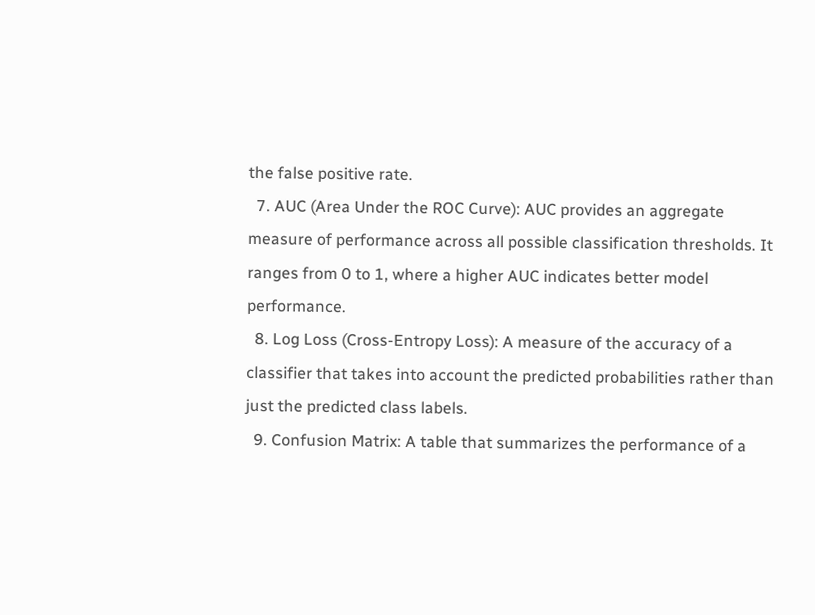the false positive rate.
  7. AUC (Area Under the ROC Curve): AUC provides an aggregate measure of performance across all possible classification thresholds. It ranges from 0 to 1, where a higher AUC indicates better model performance.
  8. Log Loss (Cross-Entropy Loss): A measure of the accuracy of a classifier that takes into account the predicted probabilities rather than just the predicted class labels.
  9. Confusion Matrix: A table that summarizes the performance of a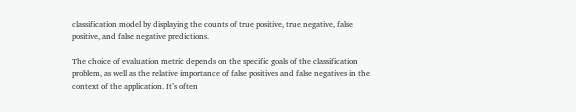classification model by displaying the counts of true positive, true negative, false positive, and false negative predictions.

The choice of evaluation metric depends on the specific goals of the classification problem, as well as the relative importance of false positives and false negatives in the context of the application. It’s often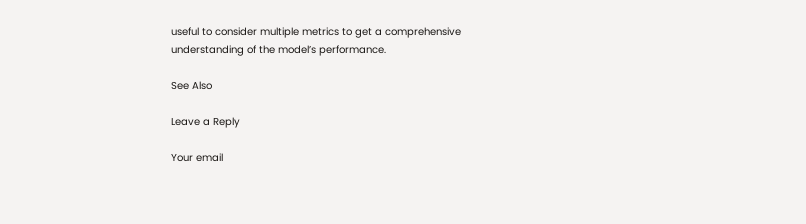useful to consider multiple metrics to get a comprehensive understanding of the model’s performance.

See Also

Leave a Reply

Your email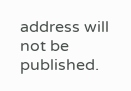address will not be published.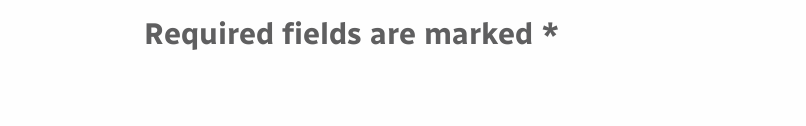Required fields are marked *